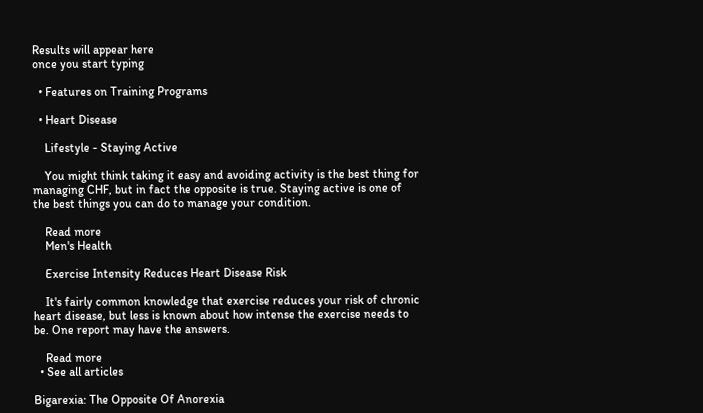Results will appear here
once you start typing

  • Features on Training Programs

  • Heart Disease

    Lifestyle - Staying Active

    You might think taking it easy and avoiding activity is the best thing for managing CHF, but in fact the opposite is true. Staying active is one of the best things you can do to manage your condition.

    Read more
    Men's Health

    Exercise Intensity Reduces Heart Disease Risk

    It's fairly common knowledge that exercise reduces your risk of chronic heart disease, but less is known about how intense the exercise needs to be. One report may have the answers.

    Read more
  • See all articles

Bigarexia: The Opposite Of Anorexia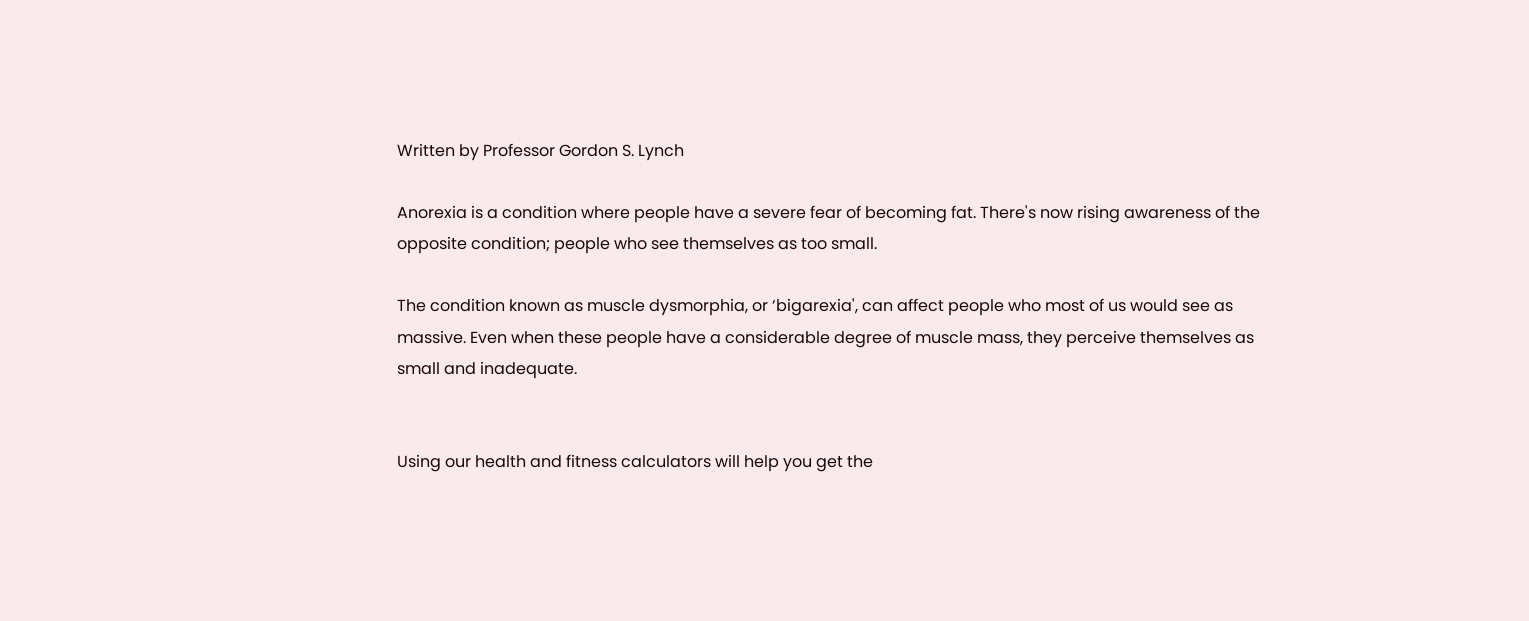Written by Professor Gordon S. Lynch

Anorexia is a condition where people have a severe fear of becoming fat. There's now rising awareness of the opposite condition; people who see themselves as too small.

The condition known as muscle dysmorphia, or ‘bigarexia', can affect people who most of us would see as massive. Even when these people have a considerable degree of muscle mass, they perceive themselves as small and inadequate.


Using our health and fitness calculators will help you get the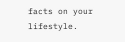facts on your lifestyle.